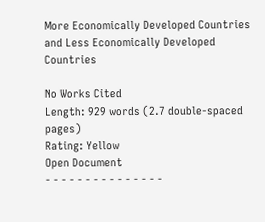More Economically Developed Countries and Less Economically Developed Countries

No Works Cited
Length: 929 words (2.7 double-spaced pages)
Rating: Yellow
Open Document
- - - - - - - - - - - - - - -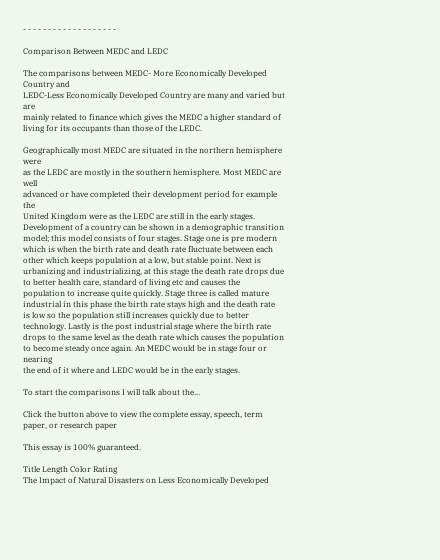- - - - - - - - - - - - - - - - - - -

Comparison Between MEDC and LEDC

The comparisons between MEDC- More Economically Developed Country and
LEDC-Less Economically Developed Country are many and varied but are
mainly related to finance which gives the MEDC a higher standard of
living for its occupants than those of the LEDC.

Geographically most MEDC are situated in the northern hemisphere were
as the LEDC are mostly in the southern hemisphere. Most MEDC are well
advanced or have completed their development period for example the
United Kingdom were as the LEDC are still in the early stages.
Development of a country can be shown in a demographic transition
model; this model consists of four stages. Stage one is pre modern
which is when the birth rate and death rate fluctuate between each
other which keeps population at a low, but stable point. Next is
urbanizing and industrializing, at this stage the death rate drops due
to better health care, standard of living etc and causes the
population to increase quite quickly. Stage three is called mature
industrial in this phase the birth rate stays high and the death rate
is low so the population still increases quickly due to better
technology. Lastly is the post industrial stage where the birth rate
drops to the same level as the death rate which causes the population
to become steady once again. An MEDC would be in stage four or nearing
the end of it where and LEDC would be in the early stages.

To start the comparisons I will talk about the...

Click the button above to view the complete essay, speech, term paper, or research paper

This essay is 100% guaranteed.

Title Length Color Rating
The Impact of Natural Disasters on Less Economically Developed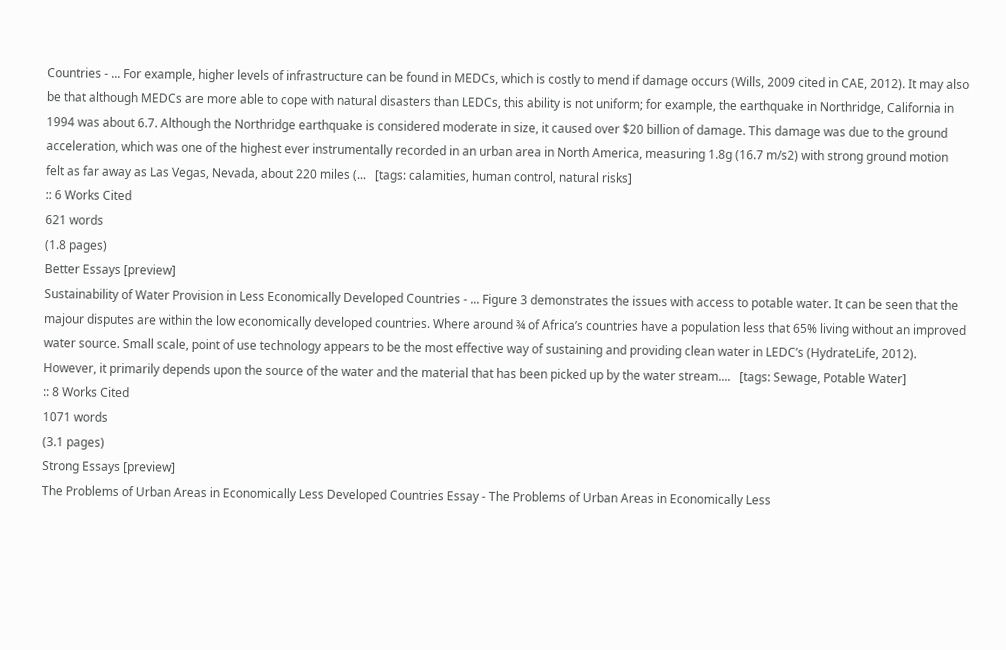Countries - ... For example, higher levels of infrastructure can be found in MEDCs, which is costly to mend if damage occurs (Wills, 2009 cited in CAE, 2012). It may also be that although MEDCs are more able to cope with natural disasters than LEDCs, this ability is not uniform; for example, the earthquake in Northridge, California in 1994 was about 6.7. Although the Northridge earthquake is considered moderate in size, it caused over $20 billion of damage. This damage was due to the ground acceleration, which was one of the highest ever instrumentally recorded in an urban area in North America, measuring 1.8g (16.7 m/s2) with strong ground motion felt as far away as Las Vegas, Nevada, about 220 miles (...   [tags: calamities, human control, natural risks]
:: 6 Works Cited
621 words
(1.8 pages)
Better Essays [preview]
Sustainability of Water Provision in Less Economically Developed Countries - ... Figure 3 demonstrates the issues with access to potable water. It can be seen that the majour disputes are within the low economically developed countries. Where around ¾ of Africa’s countries have a population less that 65% living without an improved water source. Small scale, point of use technology appears to be the most effective way of sustaining and providing clean water in LEDC’s (HydrateLife, 2012). However, it primarily depends upon the source of the water and the material that has been picked up by the water stream....   [tags: Sewage, Potable Water]
:: 8 Works Cited
1071 words
(3.1 pages)
Strong Essays [preview]
The Problems of Urban Areas in Economically Less Developed Countries Essay - The Problems of Urban Areas in Economically Less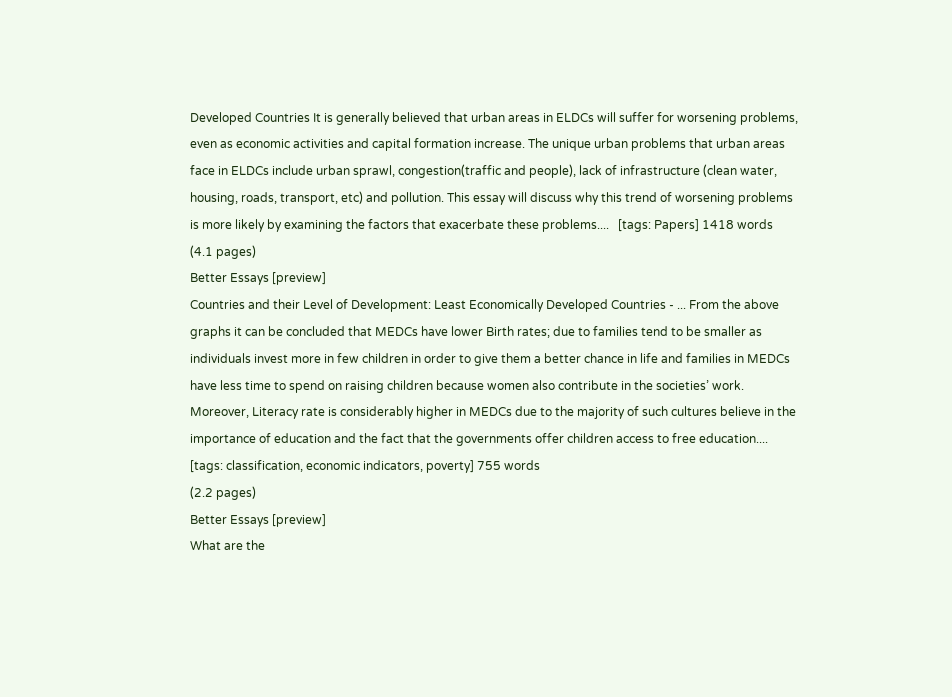Developed Countries It is generally believed that urban areas in ELDCs will suffer for worsening problems, even as economic activities and capital formation increase. The unique urban problems that urban areas face in ELDCs include urban sprawl, congestion(traffic and people), lack of infrastructure (clean water, housing, roads, transport, etc) and pollution. This essay will discuss why this trend of worsening problems is more likely by examining the factors that exacerbate these problems....   [tags: Papers] 1418 words
(4.1 pages)
Better Essays [preview]
Countries and their Level of Development: Least Economically Developed Countries - ... From the above graphs it can be concluded that MEDCs have lower Birth rates; due to families tend to be smaller as individuals invest more in few children in order to give them a better chance in life and families in MEDCs have less time to spend on raising children because women also contribute in the societies’ work. Moreover, Literacy rate is considerably higher in MEDCs due to the majority of such cultures believe in the importance of education and the fact that the governments offer children access to free education....   [tags: classification, economic indicators, poverty] 755 words
(2.2 pages)
Better Essays [preview]
What are the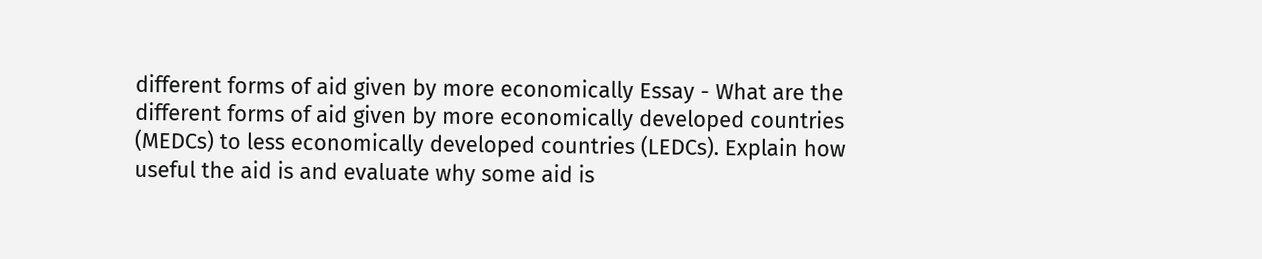different forms of aid given by more economically Essay - What are the different forms of aid given by more economically developed countries (MEDCs) to less economically developed countries (LEDCs). Explain how useful the aid is and evaluate why some aid is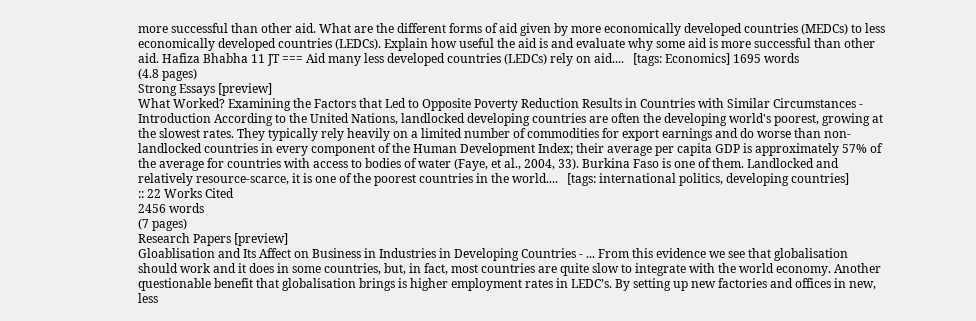more successful than other aid. What are the different forms of aid given by more economically developed countries (MEDCs) to less economically developed countries (LEDCs). Explain how useful the aid is and evaluate why some aid is more successful than other aid. Hafiza Bhabha 11 JT === Aid many less developed countries (LEDCs) rely on aid....   [tags: Economics] 1695 words
(4.8 pages)
Strong Essays [preview]
What Worked? Examining the Factors that Led to Opposite Poverty Reduction Results in Countries with Similar Circumstances - Introduction According to the United Nations, landlocked developing countries are often the developing world's poorest, growing at the slowest rates. They typically rely heavily on a limited number of commodities for export earnings and do worse than non-landlocked countries in every component of the Human Development Index; their average per capita GDP is approximately 57% of the average for countries with access to bodies of water (Faye, et al., 2004, 33). Burkina Faso is one of them. Landlocked and relatively resource-scarce, it is one of the poorest countries in the world....   [tags: international politics, developing countries]
:: 22 Works Cited
2456 words
(7 pages)
Research Papers [preview]
Gloablisation and Its Affect on Business in Industries in Developing Countries - ... From this evidence we see that globalisation should work and it does in some countries, but, in fact, most countries are quite slow to integrate with the world economy. Another questionable benefit that globalisation brings is higher employment rates in LEDC’s. By setting up new factories and offices in new, less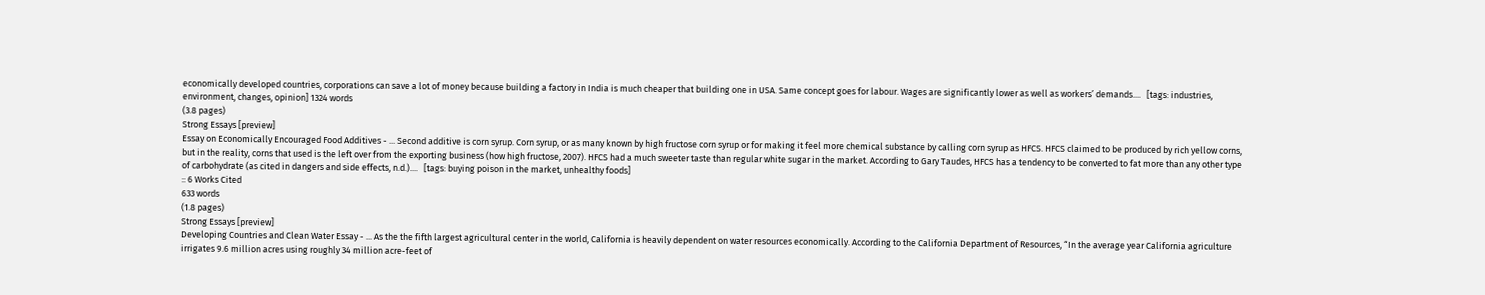economically developed countries, corporations can save a lot of money because building a factory in India is much cheaper that building one in USA. Same concept goes for labour. Wages are significantly lower as well as workers’ demands....   [tags: industries, environment, changes, opinion] 1324 words
(3.8 pages)
Strong Essays [preview]
Essay on Economically Encouraged Food Additives - ... Second additive is corn syrup. Corn syrup, or as many known by high fructose corn syrup or for making it feel more chemical substance by calling corn syrup as HFCS. HFCS claimed to be produced by rich yellow corns, but in the reality, corns that used is the left over from the exporting business (how high fructose, 2007). HFCS had a much sweeter taste than regular white sugar in the market. According to Gary Taudes, HFCS has a tendency to be converted to fat more than any other type of carbohydrate (as cited in dangers and side effects, n.d.)....   [tags: buying poison in the market, unhealthy foods]
:: 6 Works Cited
633 words
(1.8 pages)
Strong Essays [preview]
Developing Countries and Clean Water Essay - ... As the the fifth largest agricultural center in the world, California is heavily dependent on water resources economically. According to the California Department of Resources, “In the average year California agriculture irrigates 9.6 million acres using roughly 34 million acre-feet of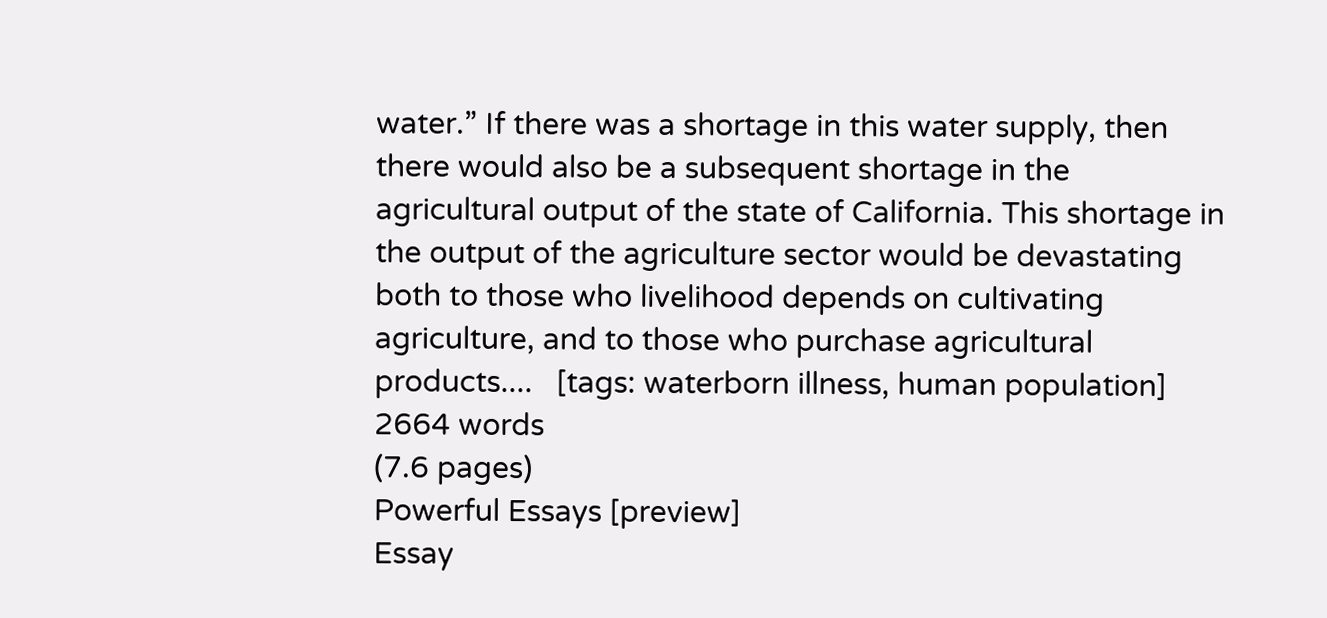water.” If there was a shortage in this water supply, then there would also be a subsequent shortage in the agricultural output of the state of California. This shortage in the output of the agriculture sector would be devastating both to those who livelihood depends on cultivating agriculture, and to those who purchase agricultural products....   [tags: waterborn illness, human population] 2664 words
(7.6 pages)
Powerful Essays [preview]
Essay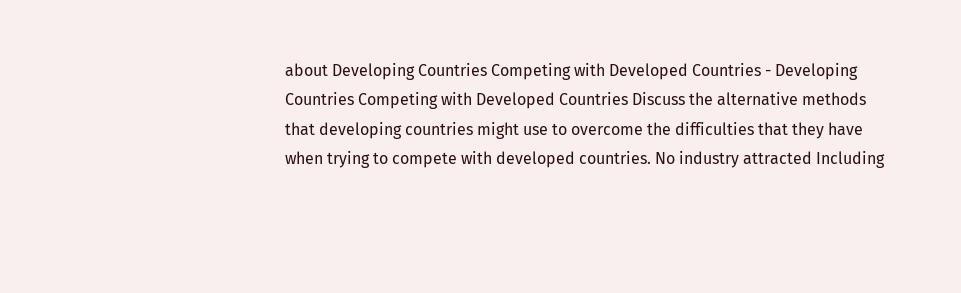about Developing Countries Competing with Developed Countries - Developing Countries Competing with Developed Countries Discuss the alternative methods that developing countries might use to overcome the difficulties that they have when trying to compete with developed countries. No industry attracted Including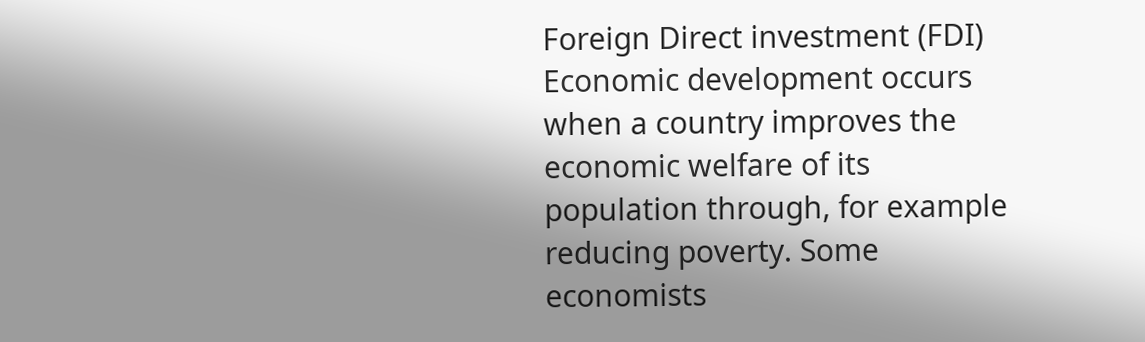Foreign Direct investment (FDI) Economic development occurs when a country improves the economic welfare of its population through, for example reducing poverty. Some economists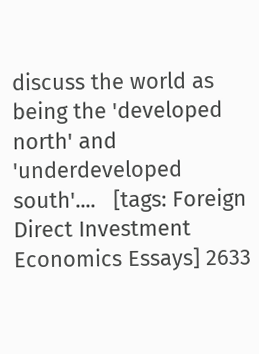discuss the world as being the 'developed north' and 'underdeveloped south'....   [tags: Foreign Direct Investment Economics Essays] 2633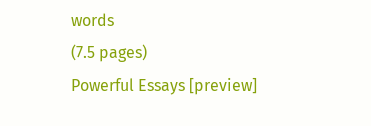words
(7.5 pages)
Powerful Essays [preview]